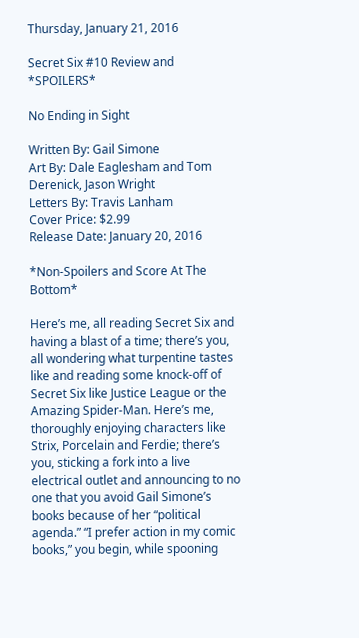Thursday, January 21, 2016

Secret Six #10 Review and *SPOILERS*

No Ending in Sight

Written By: Gail Simone
Art By: Dale Eaglesham and Tom Derenick, Jason Wright
Letters By: Travis Lanham
Cover Price: $2.99
Release Date: January 20, 2016

*Non-Spoilers and Score At The Bottom*

Here’s me, all reading Secret Six and having a blast of a time; there’s you, all wondering what turpentine tastes like and reading some knock-off of Secret Six like Justice League or the Amazing Spider-Man. Here’s me, thoroughly enjoying characters like Strix, Porcelain and Ferdie; there’s you, sticking a fork into a live electrical outlet and announcing to no one that you avoid Gail Simone’s books because of her “political agenda.” “I prefer action in my comic books,” you begin, while spooning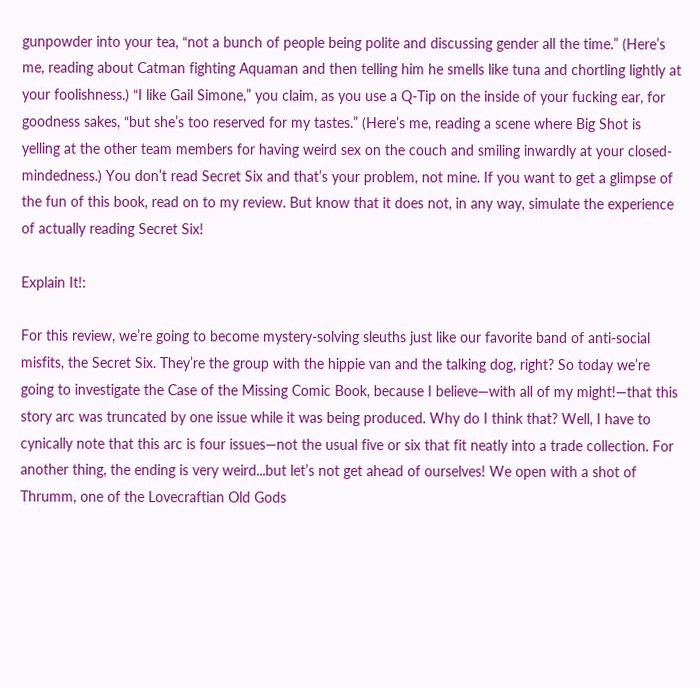gunpowder into your tea, “not a bunch of people being polite and discussing gender all the time.” (Here’s me, reading about Catman fighting Aquaman and then telling him he smells like tuna and chortling lightly at your foolishness.) “I like Gail Simone,” you claim, as you use a Q-Tip on the inside of your fucking ear, for goodness sakes, “but she’s too reserved for my tastes.” (Here’s me, reading a scene where Big Shot is yelling at the other team members for having weird sex on the couch and smiling inwardly at your closed-mindedness.) You don’t read Secret Six and that’s your problem, not mine. If you want to get a glimpse of the fun of this book, read on to my review. But know that it does not, in any way, simulate the experience of actually reading Secret Six!

Explain It!:

For this review, we’re going to become mystery-solving sleuths just like our favorite band of anti-social misfits, the Secret Six. They’re the group with the hippie van and the talking dog, right? So today we’re going to investigate the Case of the Missing Comic Book, because I believe—with all of my might!—that this story arc was truncated by one issue while it was being produced. Why do I think that? Well, I have to cynically note that this arc is four issues—not the usual five or six that fit neatly into a trade collection. For another thing, the ending is very weird...but let’s not get ahead of ourselves! We open with a shot of Thrumm, one of the Lovecraftian Old Gods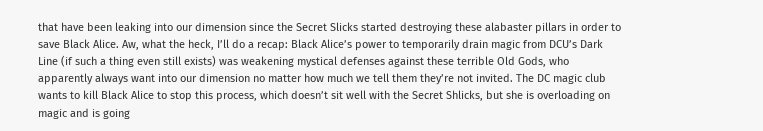that have been leaking into our dimension since the Secret Slicks started destroying these alabaster pillars in order to save Black Alice. Aw, what the heck, I’ll do a recap: Black Alice’s power to temporarily drain magic from DCU’s Dark Line (if such a thing even still exists) was weakening mystical defenses against these terrible Old Gods, who apparently always want into our dimension no matter how much we tell them they’re not invited. The DC magic club wants to kill Black Alice to stop this process, which doesn’t sit well with the Secret Shlicks, but she is overloading on magic and is going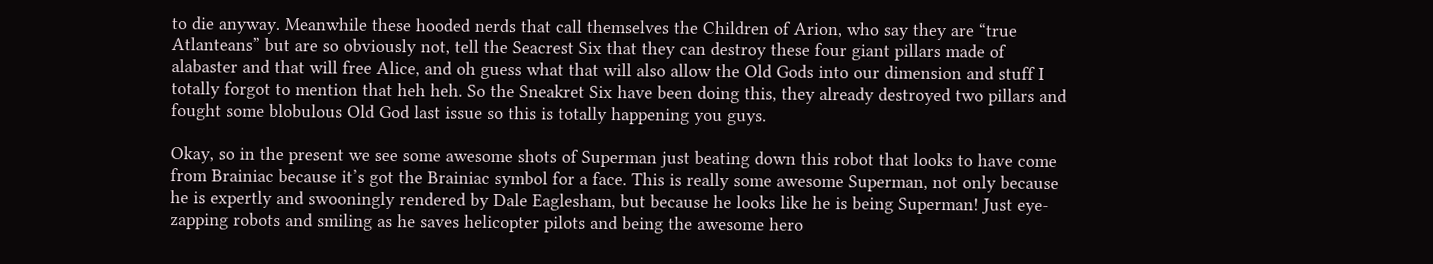to die anyway. Meanwhile these hooded nerds that call themselves the Children of Arion, who say they are “true Atlanteans” but are so obviously not, tell the Seacrest Six that they can destroy these four giant pillars made of alabaster and that will free Alice, and oh guess what that will also allow the Old Gods into our dimension and stuff I totally forgot to mention that heh heh. So the Sneakret Six have been doing this, they already destroyed two pillars and fought some blobulous Old God last issue so this is totally happening you guys.

Okay, so in the present we see some awesome shots of Superman just beating down this robot that looks to have come from Brainiac because it’s got the Brainiac symbol for a face. This is really some awesome Superman, not only because he is expertly and swooningly rendered by Dale Eaglesham, but because he looks like he is being Superman! Just eye-zapping robots and smiling as he saves helicopter pilots and being the awesome hero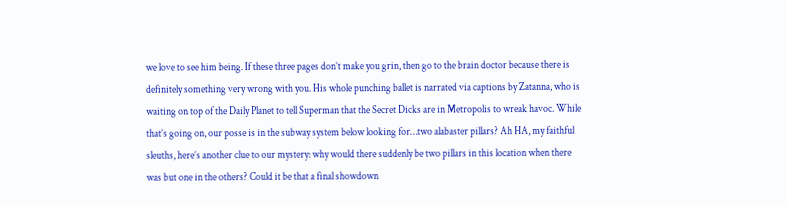we love to see him being. If these three pages don’t make you grin, then go to the brain doctor because there is definitely something very wrong with you. His whole punching ballet is narrated via captions by Zatanna, who is waiting on top of the Daily Planet to tell Superman that the Secret Dicks are in Metropolis to wreak havoc. While that’s going on, our posse is in the subway system below looking for…two alabaster pillars? Ah HA, my faithful sleuths, here’s another clue to our mystery: why would there suddenly be two pillars in this location when there was but one in the others? Could it be that a final showdown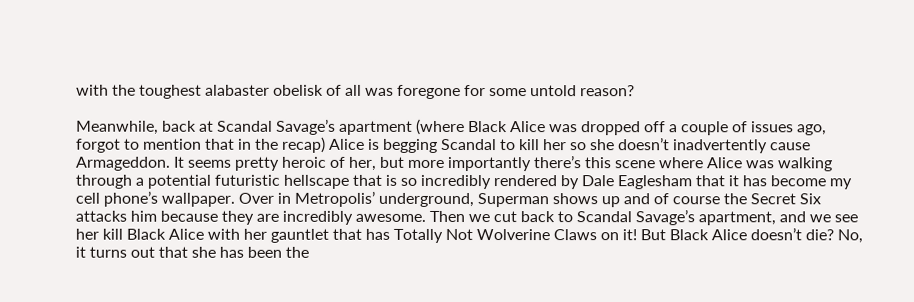with the toughest alabaster obelisk of all was foregone for some untold reason?

Meanwhile, back at Scandal Savage’s apartment (where Black Alice was dropped off a couple of issues ago, forgot to mention that in the recap) Alice is begging Scandal to kill her so she doesn’t inadvertently cause Armageddon. It seems pretty heroic of her, but more importantly there’s this scene where Alice was walking through a potential futuristic hellscape that is so incredibly rendered by Dale Eaglesham that it has become my cell phone’s wallpaper. Over in Metropolis’ underground, Superman shows up and of course the Secret Six attacks him because they are incredibly awesome. Then we cut back to Scandal Savage’s apartment, and we see her kill Black Alice with her gauntlet that has Totally Not Wolverine Claws on it! But Black Alice doesn’t die? No, it turns out that she has been the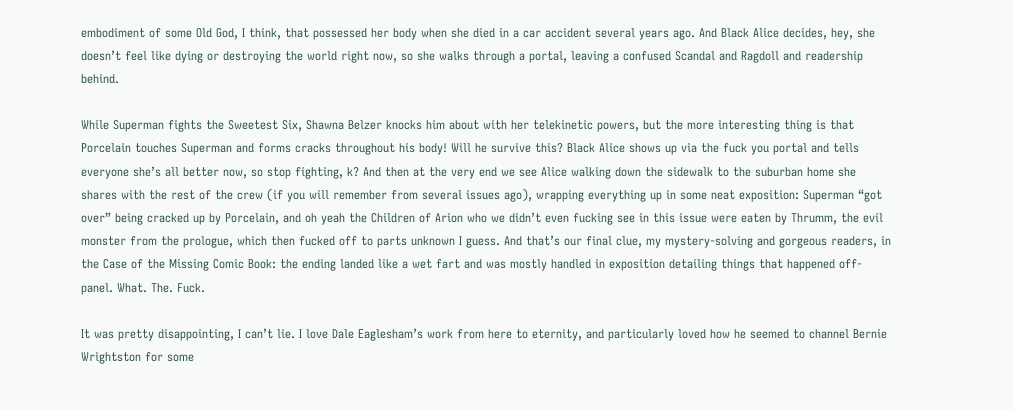embodiment of some Old God, I think, that possessed her body when she died in a car accident several years ago. And Black Alice decides, hey, she doesn’t feel like dying or destroying the world right now, so she walks through a portal, leaving a confused Scandal and Ragdoll and readership behind.

While Superman fights the Sweetest Six, Shawna Belzer knocks him about with her telekinetic powers, but the more interesting thing is that Porcelain touches Superman and forms cracks throughout his body! Will he survive this? Black Alice shows up via the fuck you portal and tells everyone she’s all better now, so stop fighting, k? And then at the very end we see Alice walking down the sidewalk to the suburban home she shares with the rest of the crew (if you will remember from several issues ago), wrapping everything up in some neat exposition: Superman “got over” being cracked up by Porcelain, and oh yeah the Children of Arion who we didn’t even fucking see in this issue were eaten by Thrumm, the evil monster from the prologue, which then fucked off to parts unknown I guess. And that’s our final clue, my mystery-solving and gorgeous readers, in the Case of the Missing Comic Book: the ending landed like a wet fart and was mostly handled in exposition detailing things that happened off-panel. What. The. Fuck.

It was pretty disappointing, I can’t lie. I love Dale Eaglesham’s work from here to eternity, and particularly loved how he seemed to channel Bernie Wrightston for some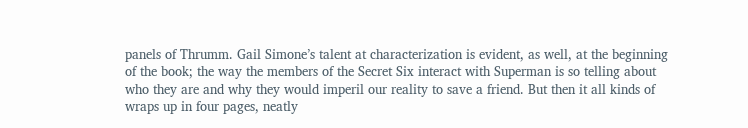panels of Thrumm. Gail Simone’s talent at characterization is evident, as well, at the beginning of the book; the way the members of the Secret Six interact with Superman is so telling about who they are and why they would imperil our reality to save a friend. But then it all kinds of wraps up in four pages, neatly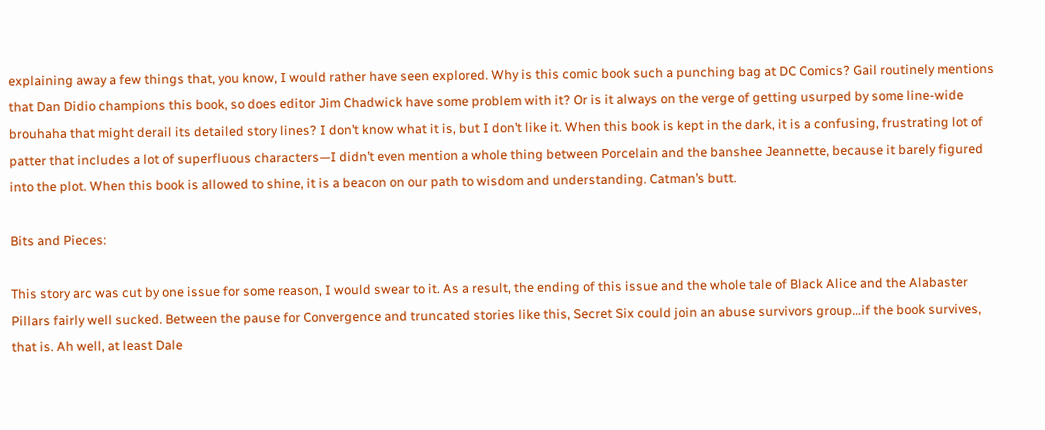explaining away a few things that, you know, I would rather have seen explored. Why is this comic book such a punching bag at DC Comics? Gail routinely mentions that Dan Didio champions this book, so does editor Jim Chadwick have some problem with it? Or is it always on the verge of getting usurped by some line-wide brouhaha that might derail its detailed story lines? I don’t know what it is, but I don’t like it. When this book is kept in the dark, it is a confusing, frustrating lot of patter that includes a lot of superfluous characters—I didn’t even mention a whole thing between Porcelain and the banshee Jeannette, because it barely figured into the plot. When this book is allowed to shine, it is a beacon on our path to wisdom and understanding. Catman’s butt.

Bits and Pieces:

This story arc was cut by one issue for some reason, I would swear to it. As a result, the ending of this issue and the whole tale of Black Alice and the Alabaster Pillars fairly well sucked. Between the pause for Convergence and truncated stories like this, Secret Six could join an abuse survivors group…if the book survives, that is. Ah well, at least Dale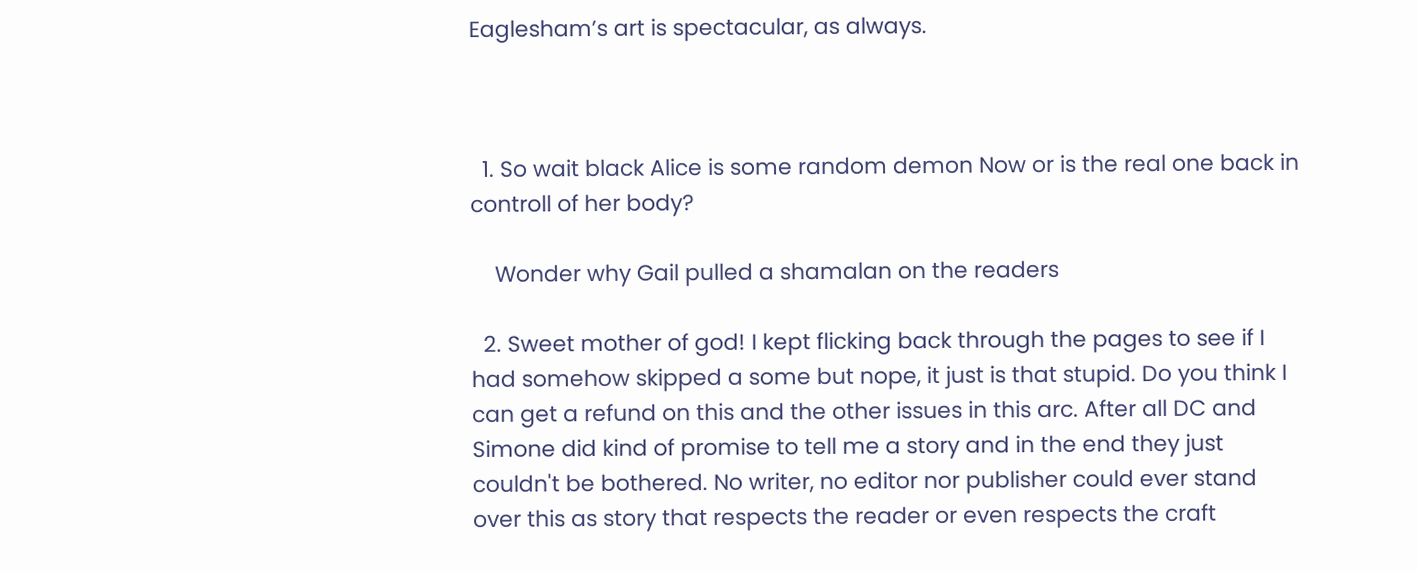Eaglesham’s art is spectacular, as always.



  1. So wait black Alice is some random demon Now or is the real one back in controll of her body?

    Wonder why Gail pulled a shamalan on the readers

  2. Sweet mother of god! I kept flicking back through the pages to see if I had somehow skipped a some but nope, it just is that stupid. Do you think I can get a refund on this and the other issues in this arc. After all DC and Simone did kind of promise to tell me a story and in the end they just couldn't be bothered. No writer, no editor nor publisher could ever stand over this as story that respects the reader or even respects the craft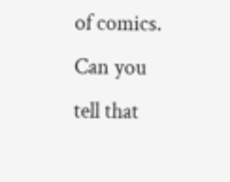of comics. Can you tell that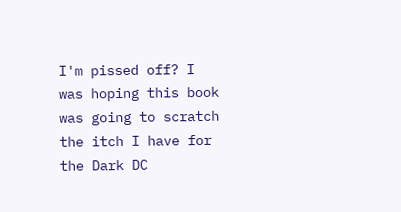I'm pissed off? I was hoping this book was going to scratch the itch I have for the Dark DC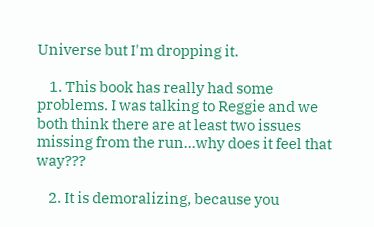Universe but I'm dropping it.

    1. This book has really had some problems. I was talking to Reggie and we both think there are at least two issues missing from the run...why does it feel that way???

    2. It is demoralizing, because you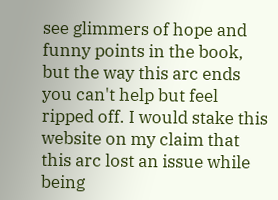see glimmers of hope and funny points in the book, but the way this arc ends you can't help but feel ripped off. I would stake this website on my claim that this arc lost an issue while being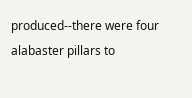produced--there were four alabaster pillars to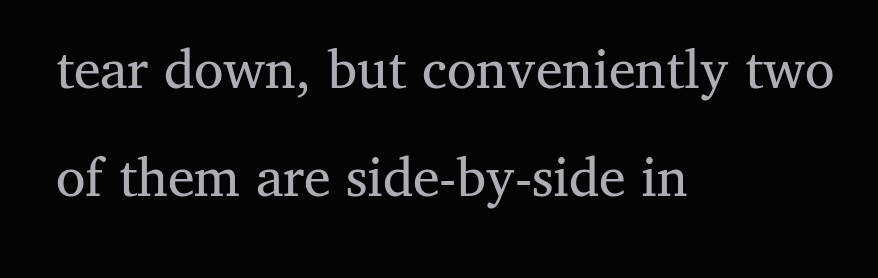tear down, but conveniently two of them are side-by-side in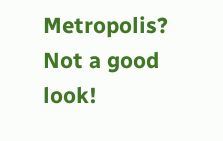Metropolis? Not a good look!